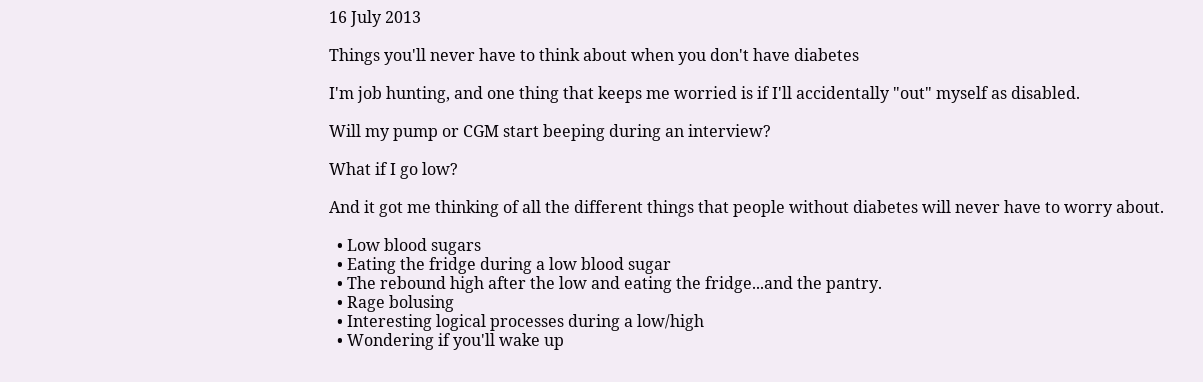16 July 2013

Things you'll never have to think about when you don't have diabetes

I'm job hunting, and one thing that keeps me worried is if I'll accidentally "out" myself as disabled.

Will my pump or CGM start beeping during an interview?

What if I go low?

And it got me thinking of all the different things that people without diabetes will never have to worry about.

  • Low blood sugars
  • Eating the fridge during a low blood sugar
  • The rebound high after the low and eating the fridge...and the pantry.
  • Rage bolusing
  • Interesting logical processes during a low/high
  • Wondering if you'll wake up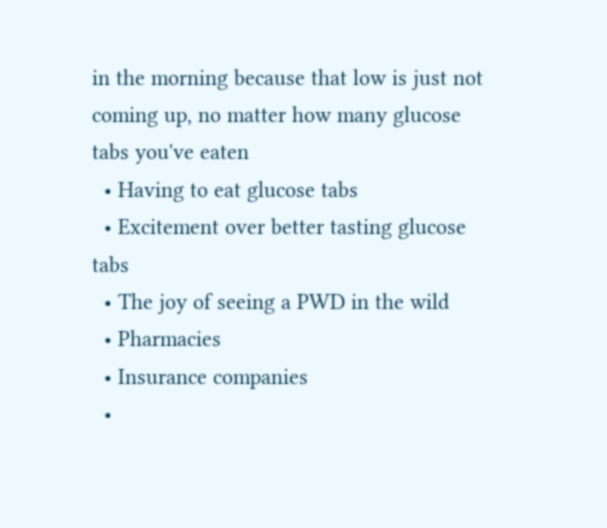in the morning because that low is just not coming up, no matter how many glucose tabs you've eaten
  • Having to eat glucose tabs
  • Excitement over better tasting glucose tabs
  • The joy of seeing a PWD in the wild
  • Pharmacies
  • Insurance companies
  •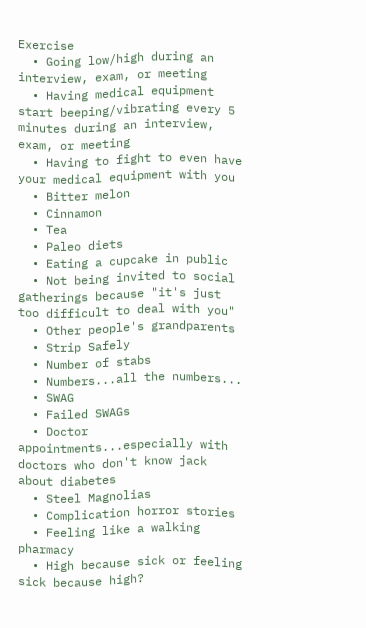Exercise
  • Going low/high during an interview, exam, or meeting
  • Having medical equipment start beeping/vibrating every 5 minutes during an interview, exam, or meeting
  • Having to fight to even have your medical equipment with you
  • Bitter melon
  • Cinnamon
  • Tea
  • Paleo diets
  • Eating a cupcake in public
  • Not being invited to social gatherings because "it's just too difficult to deal with you"
  • Other people's grandparents
  • Strip Safely
  • Number of stabs
  • Numbers...all the numbers...
  • SWAG
  • Failed SWAGs
  • Doctor appointments...especially with doctors who don't know jack about diabetes
  • Steel Magnolias
  • Complication horror stories
  • Feeling like a walking pharmacy
  • High because sick or feeling sick because high?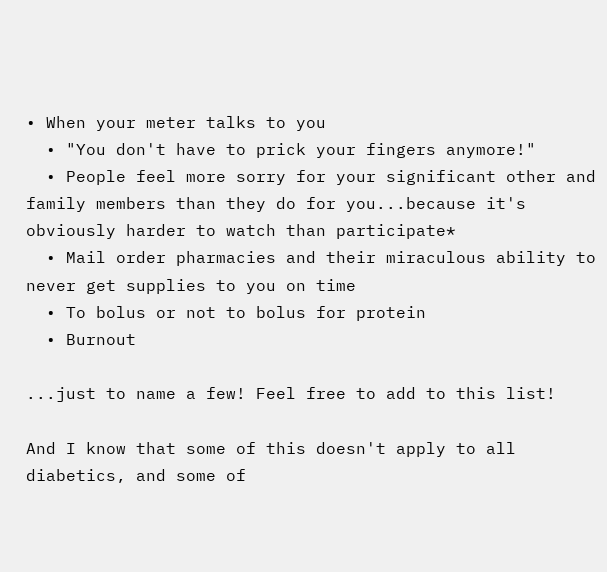• When your meter talks to you
  • "You don't have to prick your fingers anymore!"
  • People feel more sorry for your significant other and family members than they do for you...because it's obviously harder to watch than participate*
  • Mail order pharmacies and their miraculous ability to never get supplies to you on time
  • To bolus or not to bolus for protein
  • Burnout

...just to name a few! Feel free to add to this list!

And I know that some of this doesn't apply to all diabetics, and some of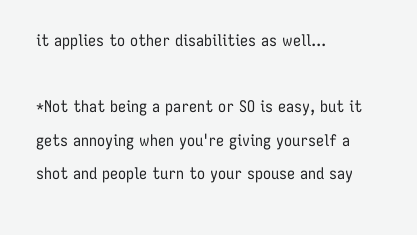it applies to other disabilities as well...

*Not that being a parent or SO is easy, but it gets annoying when you're giving yourself a shot and people turn to your spouse and say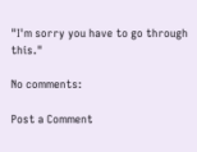"I'm sorry you have to go through this."

No comments:

Post a Comment